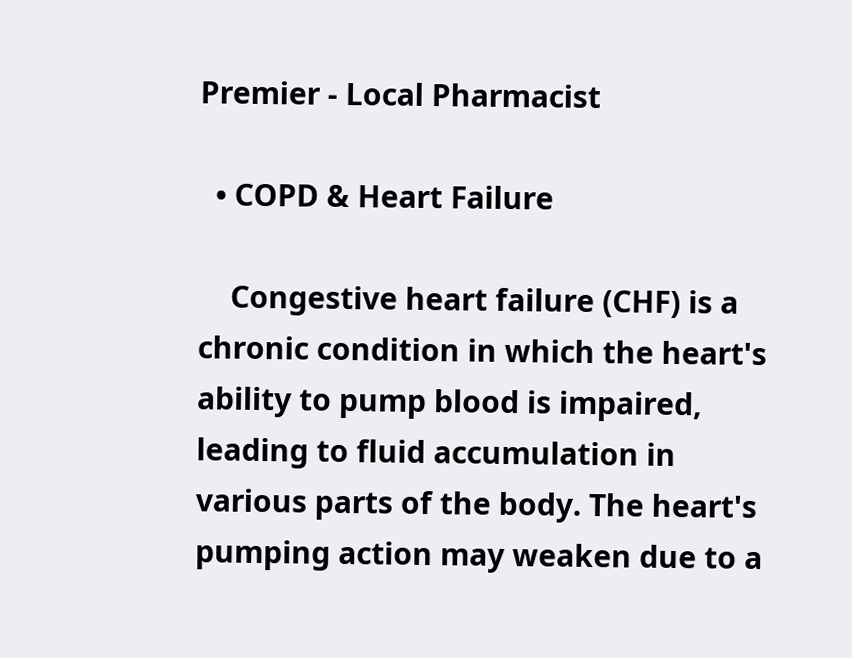Premier - Local Pharmacist

  • COPD & Heart Failure

    Congestive heart failure (CHF) is a chronic condition in which the heart's ability to pump blood is impaired, leading to fluid accumulation in various parts of the body. The heart's pumping action may weaken due to a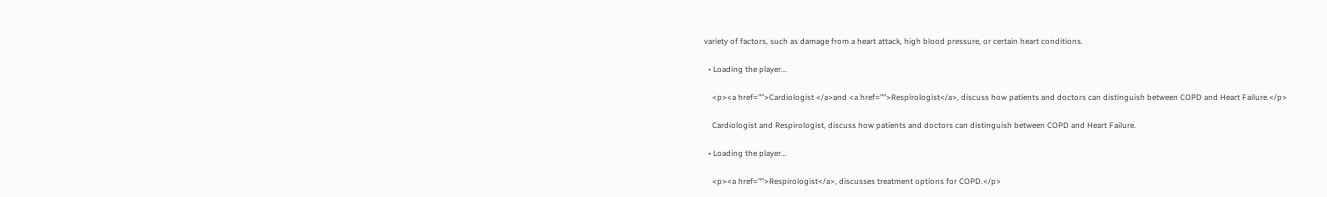variety of factors, such as damage from a heart attack, high blood pressure, or certain heart conditions.

  • Loading the player...

    <p><a href="">Cardiologist </a>and <a href="">Respirologist</a>, discuss how patients and doctors can distinguish between COPD and Heart Failure.</p>

    Cardiologist and Respirologist, discuss how patients and doctors can distinguish between COPD and Heart Failure.

  • Loading the player...

    <p><a href="">Respirologist</a>, discusses treatment options for COPD.</p>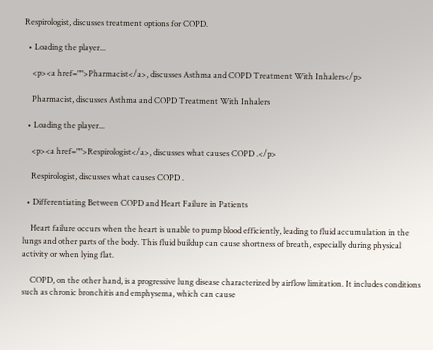Respirologist, discusses treatment options for COPD.

  • Loading the player...

    <p><a href="">Pharmacist</a>, discusses Asthma and COPD Treatment With Inhalers</p>

    Pharmacist, discusses Asthma and COPD Treatment With Inhalers

  • Loading the player...

    <p><a href="">Respirologist</a>, discusses what causes COPD .</p>

    Respirologist, discusses what causes COPD .

  • Differentiating Between COPD and Heart Failure in Patients

    Heart failure occurs when the heart is unable to pump blood efficiently, leading to fluid accumulation in the lungs and other parts of the body. This fluid buildup can cause shortness of breath, especially during physical activity or when lying flat.

    COPD, on the other hand, is a progressive lung disease characterized by airflow limitation. It includes conditions such as chronic bronchitis and emphysema, which can cause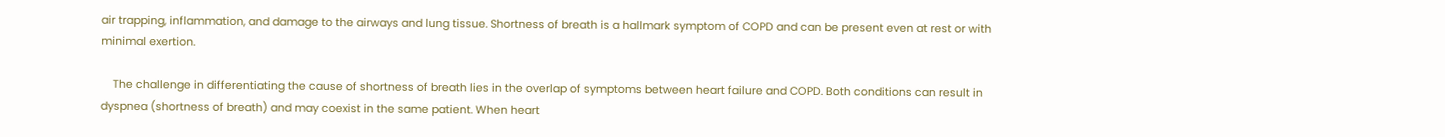air trapping, inflammation, and damage to the airways and lung tissue. Shortness of breath is a hallmark symptom of COPD and can be present even at rest or with minimal exertion.

    The challenge in differentiating the cause of shortness of breath lies in the overlap of symptoms between heart failure and COPD. Both conditions can result in dyspnea (shortness of breath) and may coexist in the same patient. When heart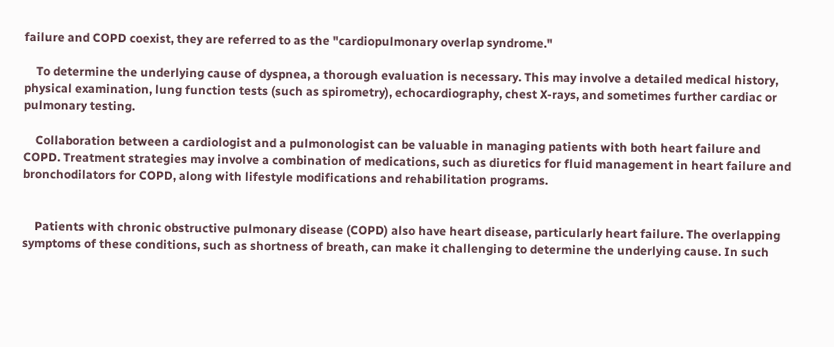failure and COPD coexist, they are referred to as the "cardiopulmonary overlap syndrome."

    To determine the underlying cause of dyspnea, a thorough evaluation is necessary. This may involve a detailed medical history, physical examination, lung function tests (such as spirometry), echocardiography, chest X-rays, and sometimes further cardiac or pulmonary testing.

    Collaboration between a cardiologist and a pulmonologist can be valuable in managing patients with both heart failure and COPD. Treatment strategies may involve a combination of medications, such as diuretics for fluid management in heart failure and bronchodilators for COPD, along with lifestyle modifications and rehabilitation programs.


    Patients with chronic obstructive pulmonary disease (COPD) also have heart disease, particularly heart failure. The overlapping symptoms of these conditions, such as shortness of breath, can make it challenging to determine the underlying cause. In such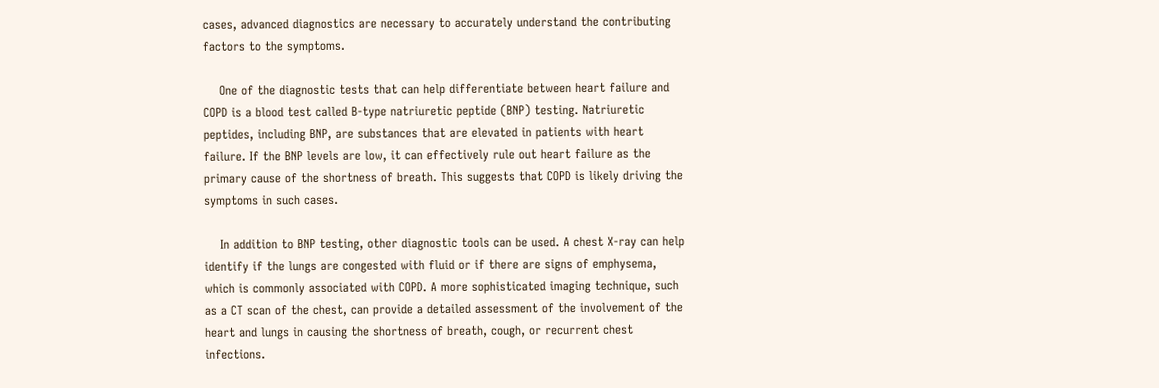cases, advanced diagnostics are necessary to accurately understand the contributing factors to the symptoms.

    One of the diagnostic tests that can help differentiate between heart failure and COPD is a blood test called B-type natriuretic peptide (BNP) testing. Natriuretic peptides, including BNP, are substances that are elevated in patients with heart failure. If the BNP levels are low, it can effectively rule out heart failure as the primary cause of the shortness of breath. This suggests that COPD is likely driving the symptoms in such cases.

    In addition to BNP testing, other diagnostic tools can be used. A chest X-ray can help identify if the lungs are congested with fluid or if there are signs of emphysema, which is commonly associated with COPD. A more sophisticated imaging technique, such as a CT scan of the chest, can provide a detailed assessment of the involvement of the heart and lungs in causing the shortness of breath, cough, or recurrent chest infections.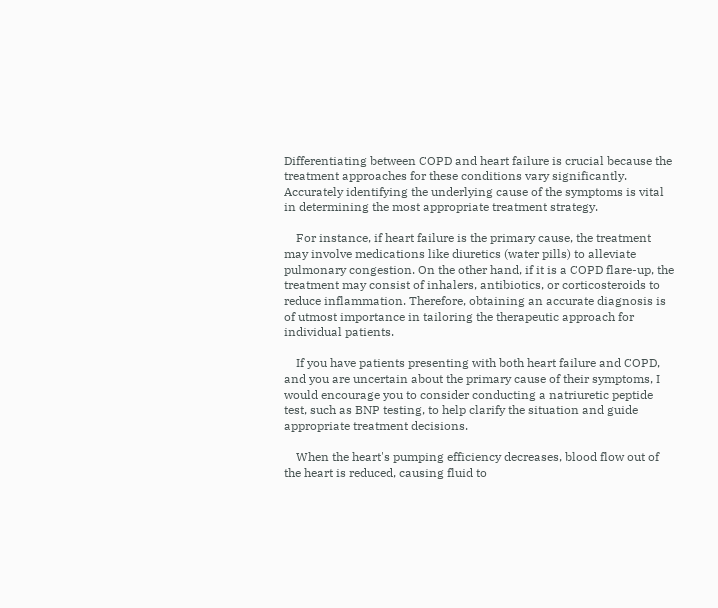Differentiating between COPD and heart failure is crucial because the treatment approaches for these conditions vary significantly. Accurately identifying the underlying cause of the symptoms is vital in determining the most appropriate treatment strategy.

    For instance, if heart failure is the primary cause, the treatment may involve medications like diuretics (water pills) to alleviate pulmonary congestion. On the other hand, if it is a COPD flare-up, the treatment may consist of inhalers, antibiotics, or corticosteroids to reduce inflammation. Therefore, obtaining an accurate diagnosis is of utmost importance in tailoring the therapeutic approach for individual patients.

    If you have patients presenting with both heart failure and COPD, and you are uncertain about the primary cause of their symptoms, I would encourage you to consider conducting a natriuretic peptide test, such as BNP testing, to help clarify the situation and guide appropriate treatment decisions.

    When the heart's pumping efficiency decreases, blood flow out of the heart is reduced, causing fluid to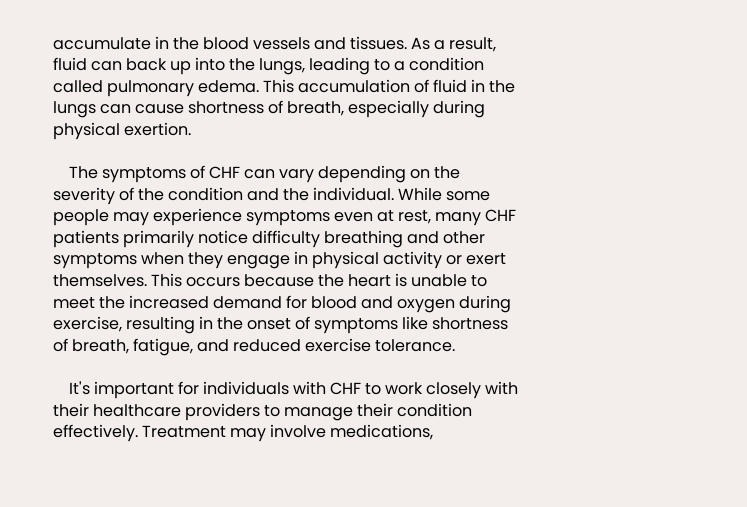accumulate in the blood vessels and tissues. As a result, fluid can back up into the lungs, leading to a condition called pulmonary edema. This accumulation of fluid in the lungs can cause shortness of breath, especially during physical exertion.

    The symptoms of CHF can vary depending on the severity of the condition and the individual. While some people may experience symptoms even at rest, many CHF patients primarily notice difficulty breathing and other symptoms when they engage in physical activity or exert themselves. This occurs because the heart is unable to meet the increased demand for blood and oxygen during exercise, resulting in the onset of symptoms like shortness of breath, fatigue, and reduced exercise tolerance.

    It's important for individuals with CHF to work closely with their healthcare providers to manage their condition effectively. Treatment may involve medications,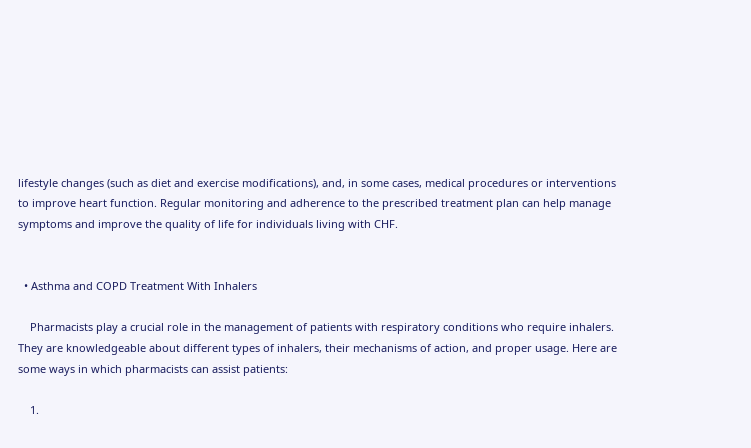lifestyle changes (such as diet and exercise modifications), and, in some cases, medical procedures or interventions to improve heart function. Regular monitoring and adherence to the prescribed treatment plan can help manage symptoms and improve the quality of life for individuals living with CHF.


  • Asthma and COPD Treatment With Inhalers

    Pharmacists play a crucial role in the management of patients with respiratory conditions who require inhalers. They are knowledgeable about different types of inhalers, their mechanisms of action, and proper usage. Here are some ways in which pharmacists can assist patients:

    1.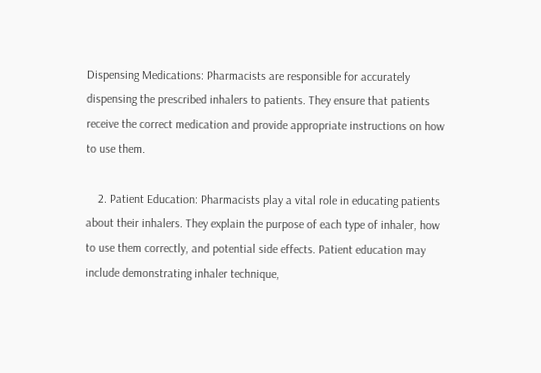Dispensing Medications: Pharmacists are responsible for accurately dispensing the prescribed inhalers to patients. They ensure that patients receive the correct medication and provide appropriate instructions on how to use them.

    2. Patient Education: Pharmacists play a vital role in educating patients about their inhalers. They explain the purpose of each type of inhaler, how to use them correctly, and potential side effects. Patient education may include demonstrating inhaler technique,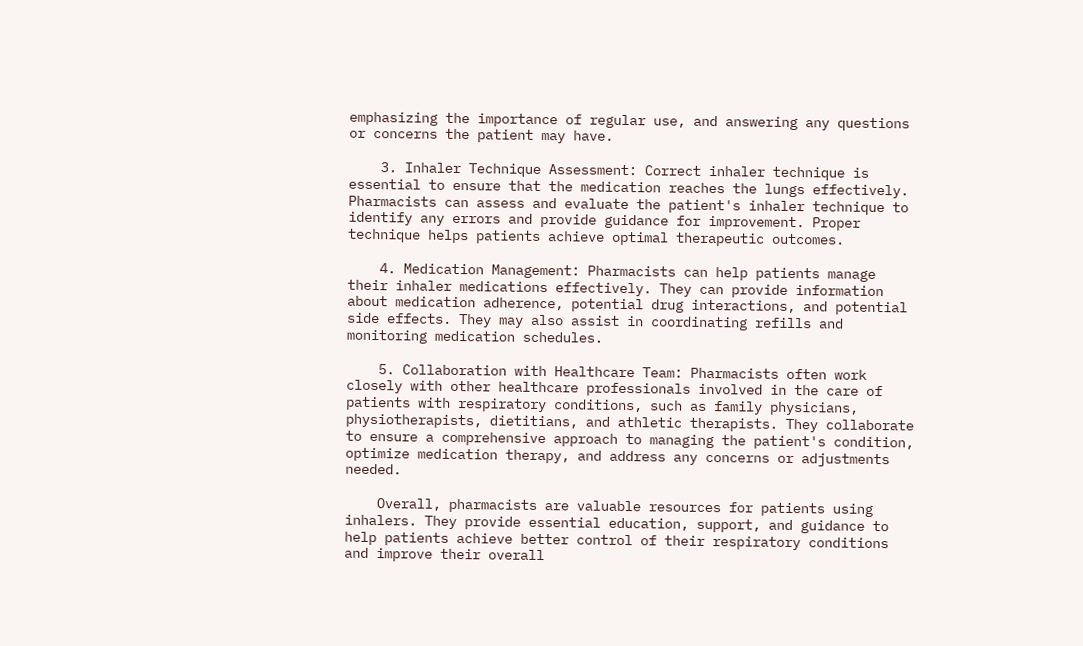emphasizing the importance of regular use, and answering any questions or concerns the patient may have.

    3. Inhaler Technique Assessment: Correct inhaler technique is essential to ensure that the medication reaches the lungs effectively. Pharmacists can assess and evaluate the patient's inhaler technique to identify any errors and provide guidance for improvement. Proper technique helps patients achieve optimal therapeutic outcomes.

    4. Medication Management: Pharmacists can help patients manage their inhaler medications effectively. They can provide information about medication adherence, potential drug interactions, and potential side effects. They may also assist in coordinating refills and monitoring medication schedules.

    5. Collaboration with Healthcare Team: Pharmacists often work closely with other healthcare professionals involved in the care of patients with respiratory conditions, such as family physicians, physiotherapists, dietitians, and athletic therapists. They collaborate to ensure a comprehensive approach to managing the patient's condition, optimize medication therapy, and address any concerns or adjustments needed.

    Overall, pharmacists are valuable resources for patients using inhalers. They provide essential education, support, and guidance to help patients achieve better control of their respiratory conditions and improve their overall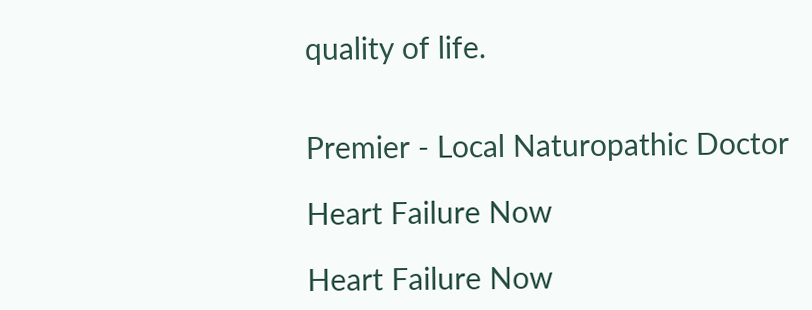quality of life.


Premier - Local Naturopathic Doctor

Heart Failure Now

Heart Failure Now